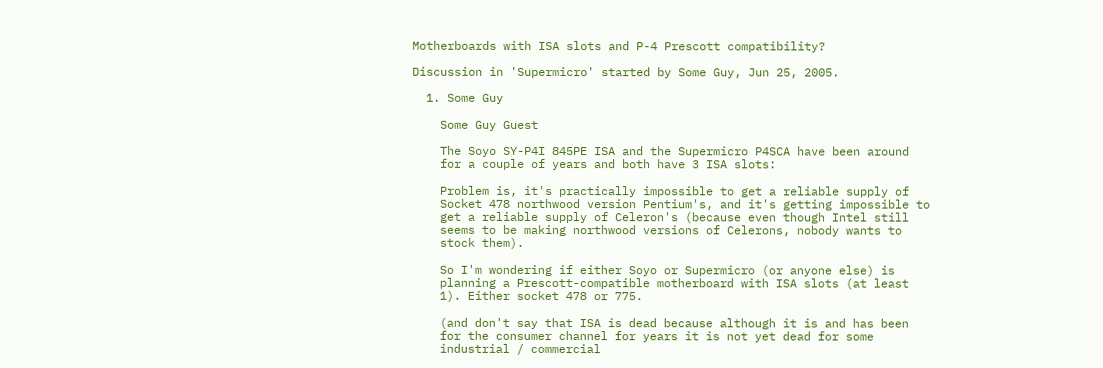Motherboards with ISA slots and P-4 Prescott compatibility?

Discussion in 'Supermicro' started by Some Guy, Jun 25, 2005.

  1. Some Guy

    Some Guy Guest

    The Soyo SY-P4I 845PE ISA and the Supermicro P4SCA have been around
    for a couple of years and both have 3 ISA slots:

    Problem is, it's practically impossible to get a reliable supply of
    Socket 478 northwood version Pentium's, and it's getting impossible to
    get a reliable supply of Celeron's (because even though Intel still
    seems to be making northwood versions of Celerons, nobody wants to
    stock them).

    So I'm wondering if either Soyo or Supermicro (or anyone else) is
    planning a Prescott-compatible motherboard with ISA slots (at least
    1). Either socket 478 or 775.

    (and don't say that ISA is dead because although it is and has been
    for the consumer channel for years it is not yet dead for some
    industrial / commercial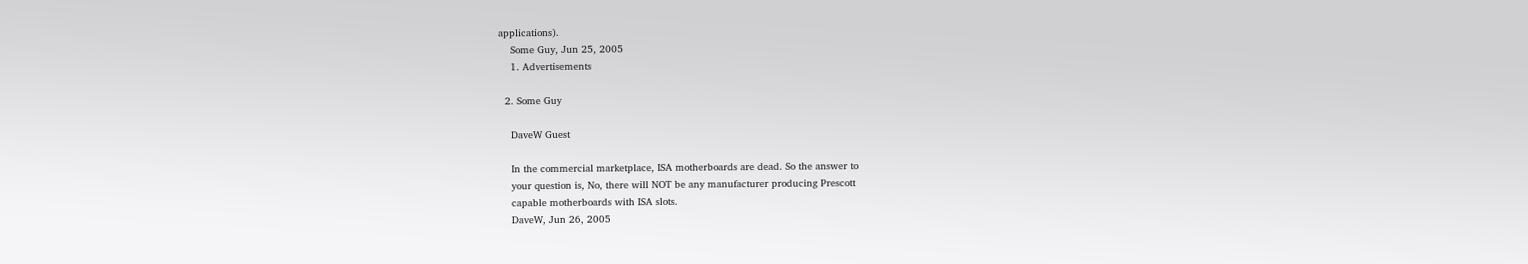applications).
    Some Guy, Jun 25, 2005
    1. Advertisements

  2. Some Guy

    DaveW Guest

    In the commercial marketplace, ISA motherboards are dead. So the answer to
    your question is, No, there will NOT be any manufacturer producing Prescott
    capable motherboards with ISA slots.
    DaveW, Jun 26, 2005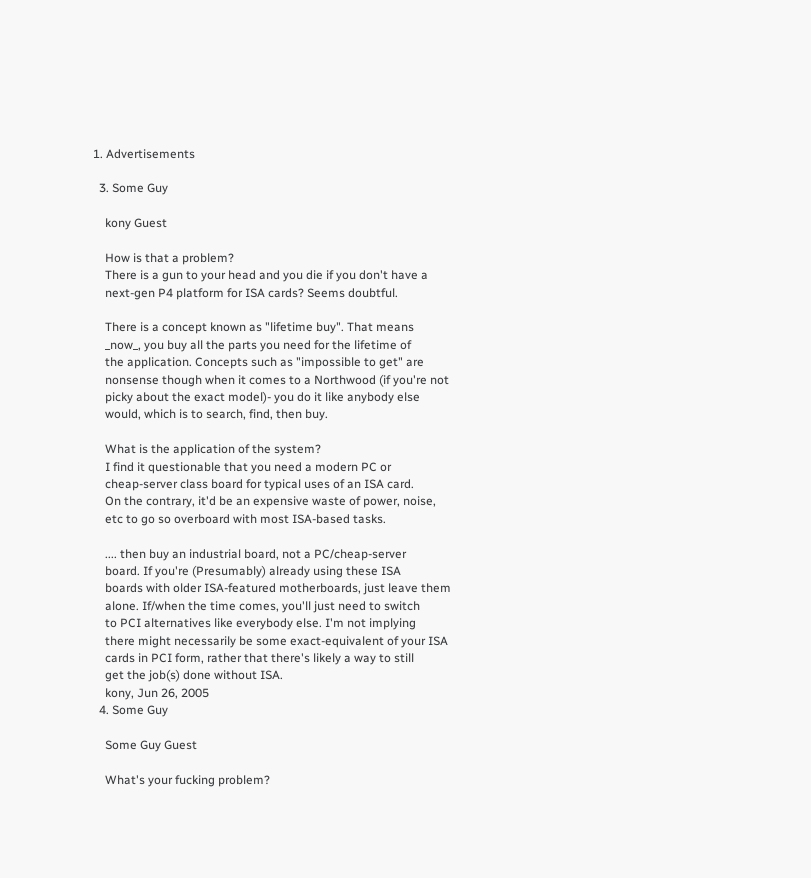1. Advertisements

  3. Some Guy

    kony Guest

    How is that a problem?
    There is a gun to your head and you die if you don't have a
    next-gen P4 platform for ISA cards? Seems doubtful.

    There is a concept known as "lifetime buy". That means
    _now_, you buy all the parts you need for the lifetime of
    the application. Concepts such as "impossible to get" are
    nonsense though when it comes to a Northwood (if you're not
    picky about the exact model)- you do it like anybody else
    would, which is to search, find, then buy.

    What is the application of the system?
    I find it questionable that you need a modern PC or
    cheap-server class board for typical uses of an ISA card.
    On the contrary, it'd be an expensive waste of power, noise,
    etc to go so overboard with most ISA-based tasks.

    .... then buy an industrial board, not a PC/cheap-server
    board. If you're (Presumably) already using these ISA
    boards with older ISA-featured motherboards, just leave them
    alone. If/when the time comes, you'll just need to switch
    to PCI alternatives like everybody else. I'm not implying
    there might necessarily be some exact-equivalent of your ISA
    cards in PCI form, rather that there's likely a way to still
    get the job(s) done without ISA.
    kony, Jun 26, 2005
  4. Some Guy

    Some Guy Guest

    What's your fucking problem?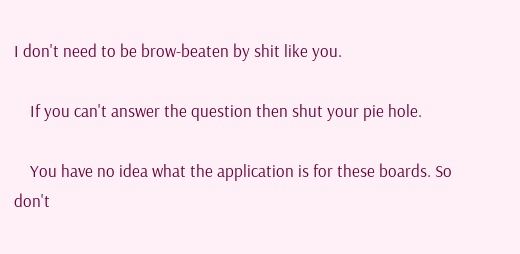I don't need to be brow-beaten by shit like you.

    If you can't answer the question then shut your pie hole.

    You have no idea what the application is for these boards. So don't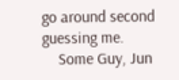go around second guessing me.
    Some Guy, Jun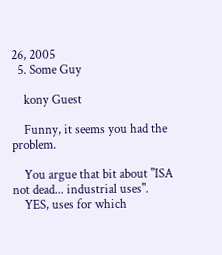26, 2005
  5. Some Guy

    kony Guest

    Funny, it seems you had the problem.

    You argue that bit about "ISA not dead... industrial uses".
    YES, uses for which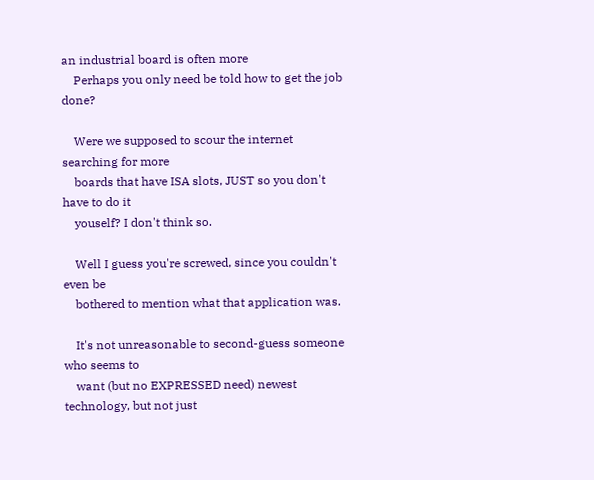an industrial board is often more
    Perhaps you only need be told how to get the job done?

    Were we supposed to scour the internet searching for more
    boards that have ISA slots, JUST so you don't have to do it
    youself? I don't think so.

    Well I guess you're screwed, since you couldn't even be
    bothered to mention what that application was.

    It's not unreasonable to second-guess someone who seems to
    want (but no EXPRESSED need) newest technology, but not just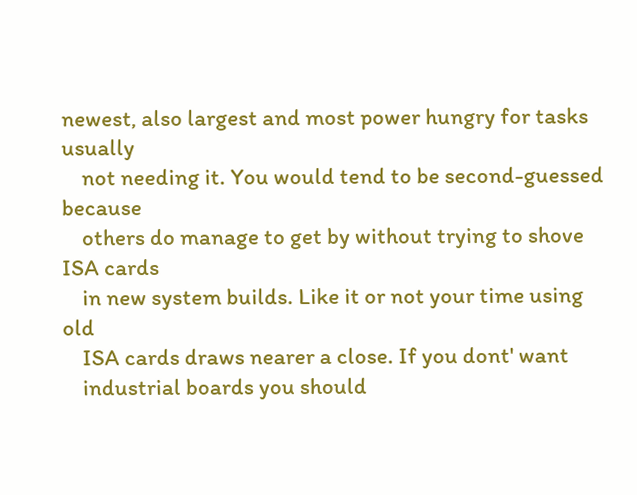newest, also largest and most power hungry for tasks usually
    not needing it. You would tend to be second-guessed because
    others do manage to get by without trying to shove ISA cards
    in new system builds. Like it or not your time using old
    ISA cards draws nearer a close. If you dont' want
    industrial boards you should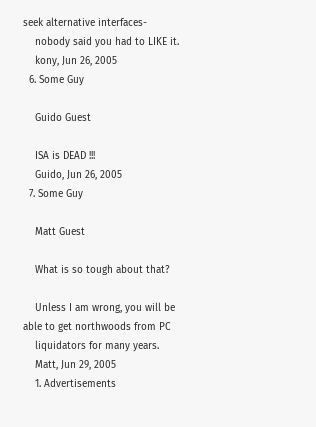seek alternative interfaces-
    nobody said you had to LIKE it.
    kony, Jun 26, 2005
  6. Some Guy

    Guido Guest

    ISA is DEAD !!!
    Guido, Jun 26, 2005
  7. Some Guy

    Matt Guest

    What is so tough about that?

    Unless I am wrong, you will be able to get northwoods from PC
    liquidators for many years.
    Matt, Jun 29, 2005
    1. Advertisements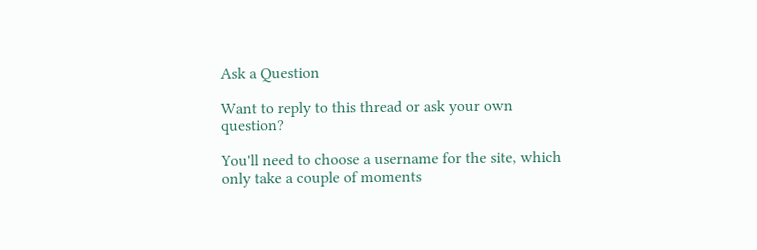Ask a Question

Want to reply to this thread or ask your own question?

You'll need to choose a username for the site, which only take a couple of moments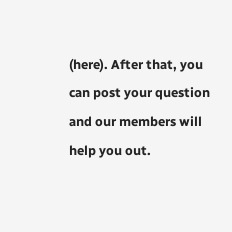(here). After that, you can post your question and our members will help you out.